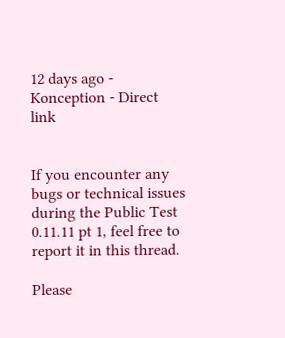12 days ago - Konception - Direct link


If you encounter any bugs or technical issues during the Public Test 0.11.11 pt 1, feel free to report it in this thread.

Please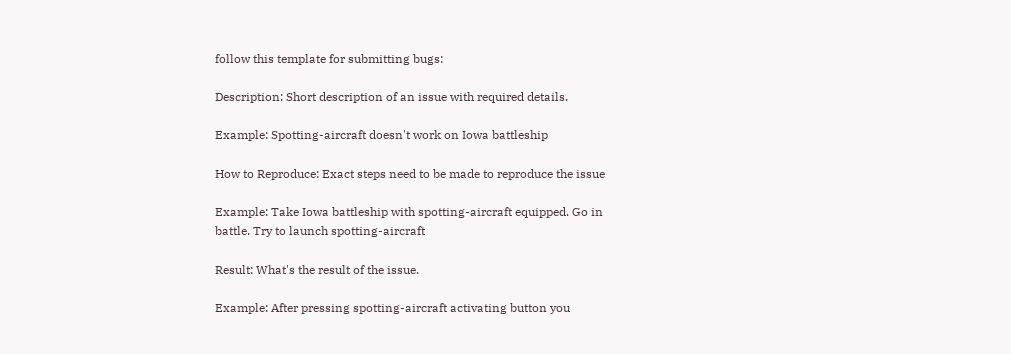follow this template for submitting bugs:

Description: Short description of an issue with required details.

Example: Spotting-aircraft doesn't work on Iowa battleship

How to Reproduce: Exact steps need to be made to reproduce the issue

Example: Take Iowa battleship with spotting-aircraft equipped. Go in battle. Try to launch spotting-aircraft

Result: What's the result of the issue.

Example: After pressing spotting-aircraft activating button you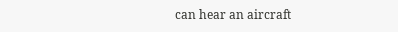can hear an aircraft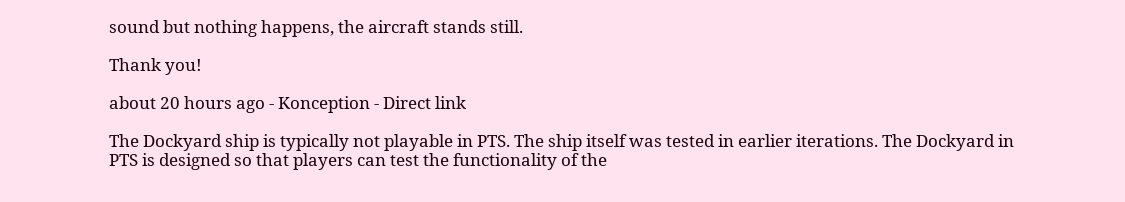sound but nothing happens, the aircraft stands still.

Thank you!

about 20 hours ago - Konception - Direct link

The Dockyard ship is typically not playable in PTS. The ship itself was tested in earlier iterations. The Dockyard in PTS is designed so that players can test the functionality of the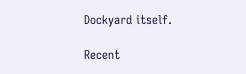Dockyard itself.

Recent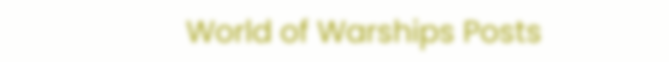World of Warships Posts